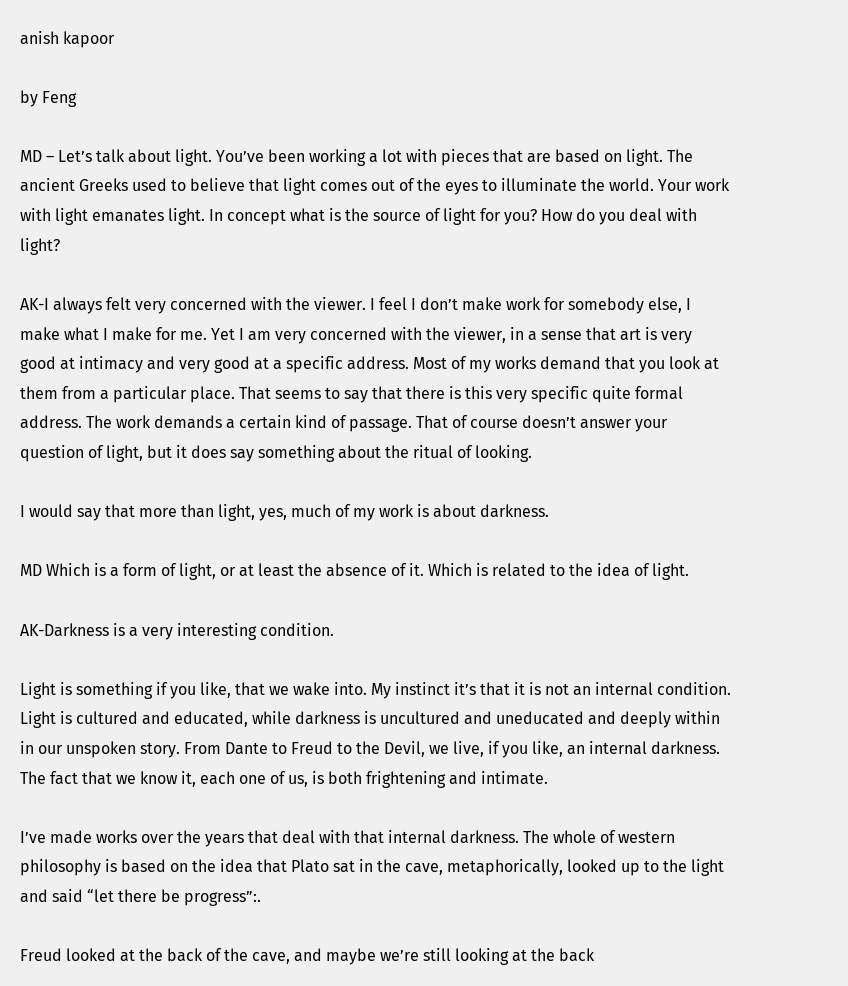anish kapoor

by Feng

MD – Let’s talk about light. You’ve been working a lot with pieces that are based on light. The ancient Greeks used to believe that light comes out of the eyes to illuminate the world. Your work with light emanates light. In concept what is the source of light for you? How do you deal with light?

AK-I always felt very concerned with the viewer. I feel I don’t make work for somebody else, I make what I make for me. Yet I am very concerned with the viewer, in a sense that art is very good at intimacy and very good at a specific address. Most of my works demand that you look at them from a particular place. That seems to say that there is this very specific quite formal address. The work demands a certain kind of passage. That of course doesn’t answer your question of light, but it does say something about the ritual of looking.

I would say that more than light, yes, much of my work is about darkness.

MD Which is a form of light, or at least the absence of it. Which is related to the idea of light.

AK-Darkness is a very interesting condition.

Light is something if you like, that we wake into. My instinct it’s that it is not an internal condition. Light is cultured and educated, while darkness is uncultured and uneducated and deeply within in our unspoken story. From Dante to Freud to the Devil, we live, if you like, an internal darkness. The fact that we know it, each one of us, is both frightening and intimate.

I’ve made works over the years that deal with that internal darkness. The whole of western philosophy is based on the idea that Plato sat in the cave, metaphorically, looked up to the light and said “let there be progress”:.

Freud looked at the back of the cave, and maybe we’re still looking at the back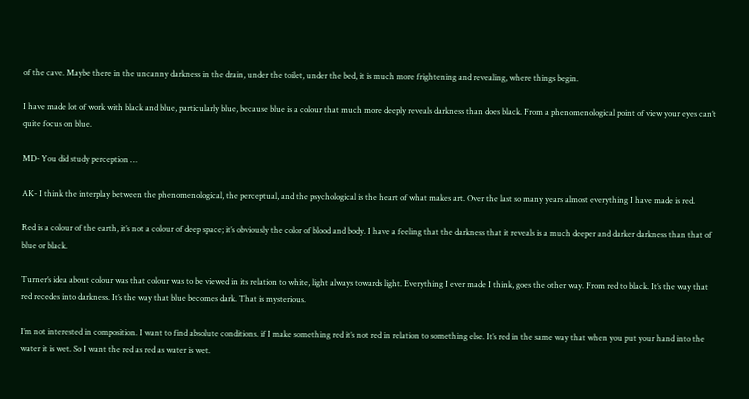of the cave. Maybe there in the uncanny darkness in the drain, under the toilet, under the bed, it is much more frightening and revealing, where things begin.

I have made lot of work with black and blue, particularly blue, because blue is a colour that much more deeply reveals darkness than does black. From a phenomenological point of view your eyes can’t quite focus on blue.

MD- You did study perception …

AK- I think the interplay between the phenomenological, the perceptual, and the psychological is the heart of what makes art. Over the last so many years almost everything I have made is red.

Red is a colour of the earth, it’s not a colour of deep space; it’s obviously the color of blood and body. I have a feeling that the darkness that it reveals is a much deeper and darker darkness than that of blue or black.

Turner’s idea about colour was that colour was to be viewed in its relation to white, light always towards light. Everything I ever made I think, goes the other way. From red to black. It’s the way that red recedes into darkness. It’s the way that blue becomes dark. That is mysterious.

I’m not interested in composition. I want to find absolute conditions. if I make something red it’s not red in relation to something else. It’s red in the same way that when you put your hand into the water it is wet. So I want the red as red as water is wet.